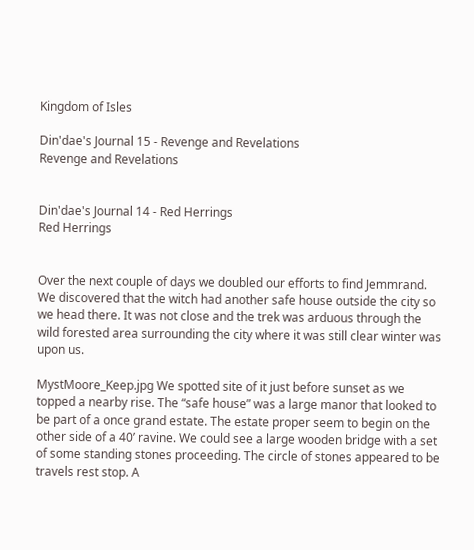Kingdom of Isles

Din'dae's Journal 15 - Revenge and Revelations
Revenge and Revelations


Din'dae's Journal 14 - Red Herrings
Red Herrings


Over the next couple of days we doubled our efforts to find Jemmrand. We discovered that the witch had another safe house outside the city so we head there. It was not close and the trek was arduous through the wild forested area surrounding the city where it was still clear winter was upon us.

MystMoore_Keep.jpg We spotted site of it just before sunset as we topped a nearby rise. The “safe house” was a large manor that looked to be part of a once grand estate. The estate proper seem to begin on the other side of a 40’ ravine. We could see a large wooden bridge with a set of some standing stones proceeding. The circle of stones appeared to be travels rest stop. A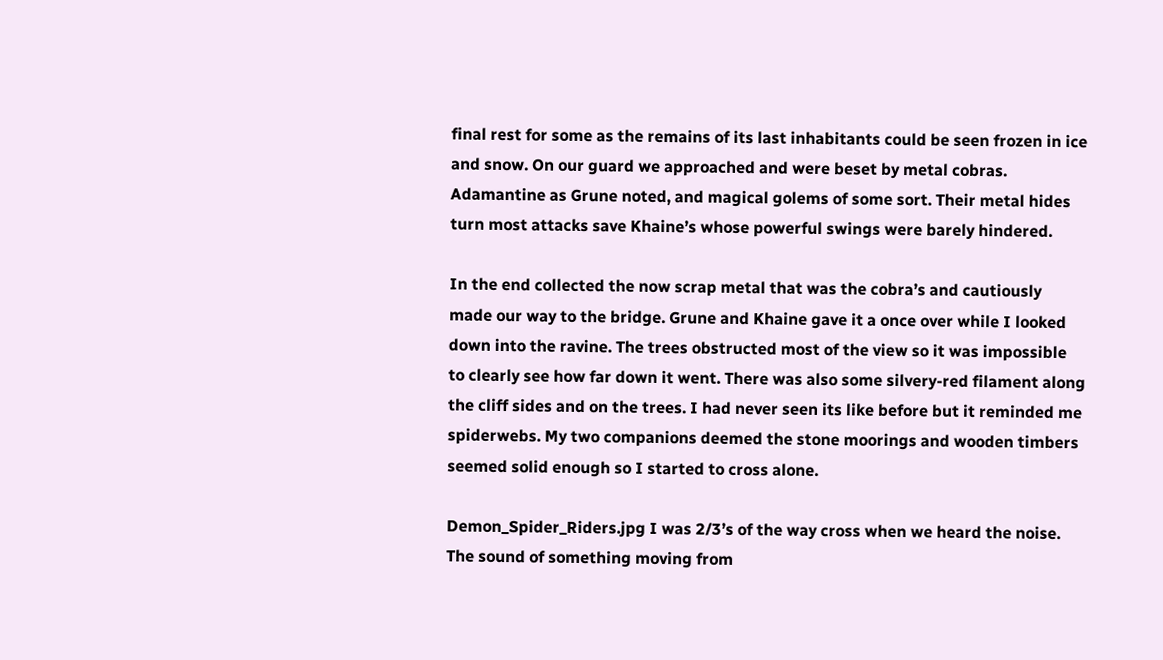final rest for some as the remains of its last inhabitants could be seen frozen in ice and snow. On our guard we approached and were beset by metal cobras. Adamantine as Grune noted, and magical golems of some sort. Their metal hides turn most attacks save Khaine’s whose powerful swings were barely hindered.

In the end collected the now scrap metal that was the cobra’s and cautiously made our way to the bridge. Grune and Khaine gave it a once over while I looked down into the ravine. The trees obstructed most of the view so it was impossible to clearly see how far down it went. There was also some silvery-red filament along the cliff sides and on the trees. I had never seen its like before but it reminded me spiderwebs. My two companions deemed the stone moorings and wooden timbers seemed solid enough so I started to cross alone.

Demon_Spider_Riders.jpg I was 2/3’s of the way cross when we heard the noise. The sound of something moving from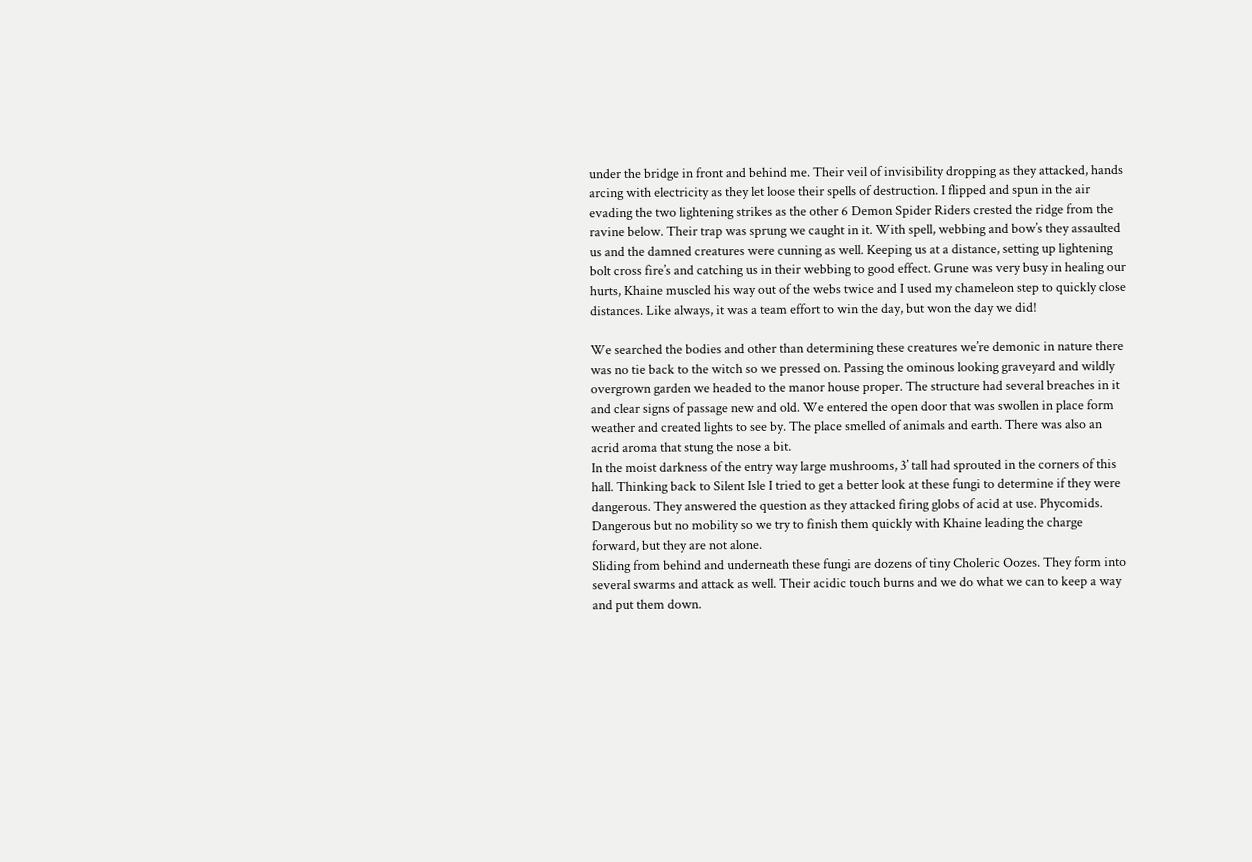under the bridge in front and behind me. Their veil of invisibility dropping as they attacked, hands arcing with electricity as they let loose their spells of destruction. I flipped and spun in the air evading the two lightening strikes as the other 6 Demon Spider Riders crested the ridge from the ravine below. Their trap was sprung we caught in it. With spell, webbing and bow’s they assaulted us and the damned creatures were cunning as well. Keeping us at a distance, setting up lightening bolt cross fire’s and catching us in their webbing to good effect. Grune was very busy in healing our hurts, Khaine muscled his way out of the webs twice and I used my chameleon step to quickly close distances. Like always, it was a team effort to win the day, but won the day we did!

We searched the bodies and other than determining these creatures we’re demonic in nature there was no tie back to the witch so we pressed on. Passing the ominous looking graveyard and wildly overgrown garden we headed to the manor house proper. The structure had several breaches in it and clear signs of passage new and old. We entered the open door that was swollen in place form weather and created lights to see by. The place smelled of animals and earth. There was also an acrid aroma that stung the nose a bit.
In the moist darkness of the entry way large mushrooms, 3’ tall had sprouted in the corners of this hall. Thinking back to Silent Isle I tried to get a better look at these fungi to determine if they were dangerous. They answered the question as they attacked firing globs of acid at use. Phycomids. Dangerous but no mobility so we try to finish them quickly with Khaine leading the charge forward, but they are not alone.
Sliding from behind and underneath these fungi are dozens of tiny Choleric Oozes. They form into several swarms and attack as well. Their acidic touch burns and we do what we can to keep a way and put them down.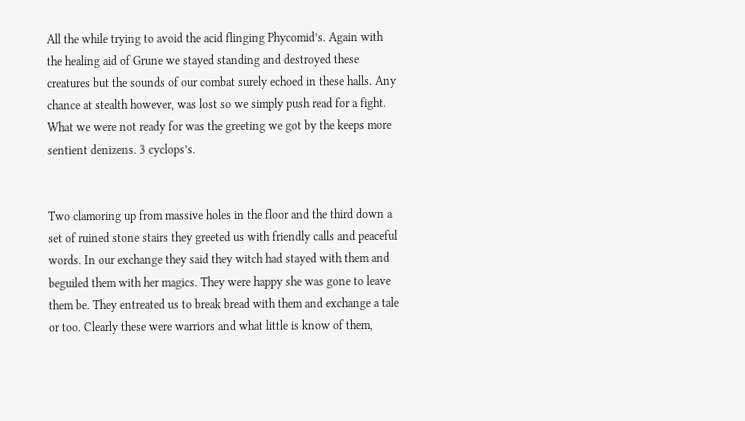All the while trying to avoid the acid flinging Phycomid’s. Again with the healing aid of Grune we stayed standing and destroyed these creatures but the sounds of our combat surely echoed in these halls. Any chance at stealth however, was lost so we simply push read for a fight. What we were not ready for was the greeting we got by the keeps more sentient denizens. 3 cyclops’s.


Two clamoring up from massive holes in the floor and the third down a set of ruined stone stairs they greeted us with friendly calls and peaceful words. In our exchange they said they witch had stayed with them and beguiled them with her magics. They were happy she was gone to leave them be. They entreated us to break bread with them and exchange a tale or too. Clearly these were warriors and what little is know of them,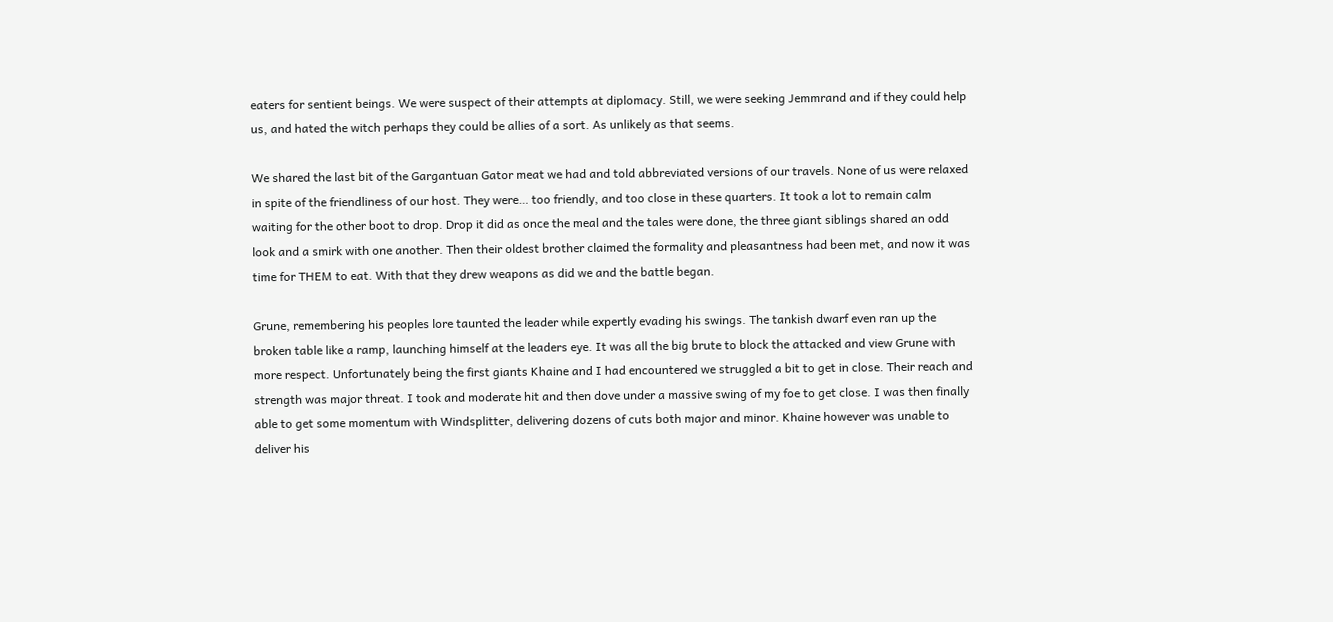eaters for sentient beings. We were suspect of their attempts at diplomacy. Still, we were seeking Jemmrand and if they could help us, and hated the witch perhaps they could be allies of a sort. As unlikely as that seems.

We shared the last bit of the Gargantuan Gator meat we had and told abbreviated versions of our travels. None of us were relaxed in spite of the friendliness of our host. They were… too friendly, and too close in these quarters. It took a lot to remain calm waiting for the other boot to drop. Drop it did as once the meal and the tales were done, the three giant siblings shared an odd look and a smirk with one another. Then their oldest brother claimed the formality and pleasantness had been met, and now it was time for THEM to eat. With that they drew weapons as did we and the battle began.

Grune, remembering his peoples lore taunted the leader while expertly evading his swings. The tankish dwarf even ran up the broken table like a ramp, launching himself at the leaders eye. It was all the big brute to block the attacked and view Grune with more respect. Unfortunately being the first giants Khaine and I had encountered we struggled a bit to get in close. Their reach and strength was major threat. I took and moderate hit and then dove under a massive swing of my foe to get close. I was then finally able to get some momentum with Windsplitter, delivering dozens of cuts both major and minor. Khaine however was unable to deliver his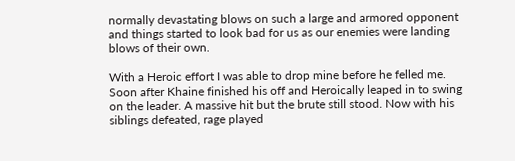normally devastating blows on such a large and armored opponent and things started to look bad for us as our enemies were landing blows of their own.

With a Heroic effort I was able to drop mine before he felled me. Soon after Khaine finished his off and Heroically leaped in to swing on the leader. A massive hit but the brute still stood. Now with his siblings defeated, rage played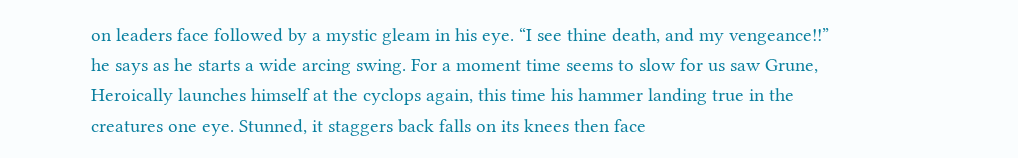on leaders face followed by a mystic gleam in his eye. “I see thine death, and my vengeance!!” he says as he starts a wide arcing swing. For a moment time seems to slow for us saw Grune, Heroically launches himself at the cyclops again, this time his hammer landing true in the creatures one eye. Stunned, it staggers back falls on its knees then face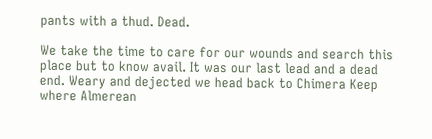pants with a thud. Dead.

We take the time to care for our wounds and search this place but to know avail. It was our last lead and a dead end. Weary and dejected we head back to Chimera Keep where Almerean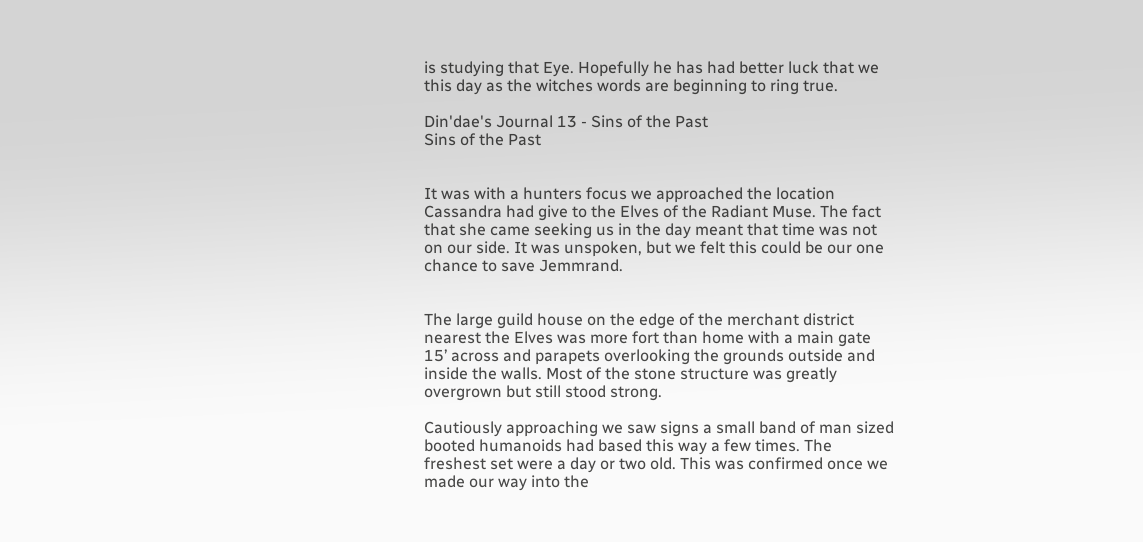is studying that Eye. Hopefully he has had better luck that we this day as the witches words are beginning to ring true.

Din'dae's Journal 13 - Sins of the Past
Sins of the Past


It was with a hunters focus we approached the location Cassandra had give to the Elves of the Radiant Muse. The fact that she came seeking us in the day meant that time was not on our side. It was unspoken, but we felt this could be our one chance to save Jemmrand.


The large guild house on the edge of the merchant district nearest the Elves was more fort than home with a main gate 15’ across and parapets overlooking the grounds outside and inside the walls. Most of the stone structure was greatly overgrown but still stood strong.

Cautiously approaching we saw signs a small band of man sized booted humanoids had based this way a few times. The freshest set were a day or two old. This was confirmed once we made our way into the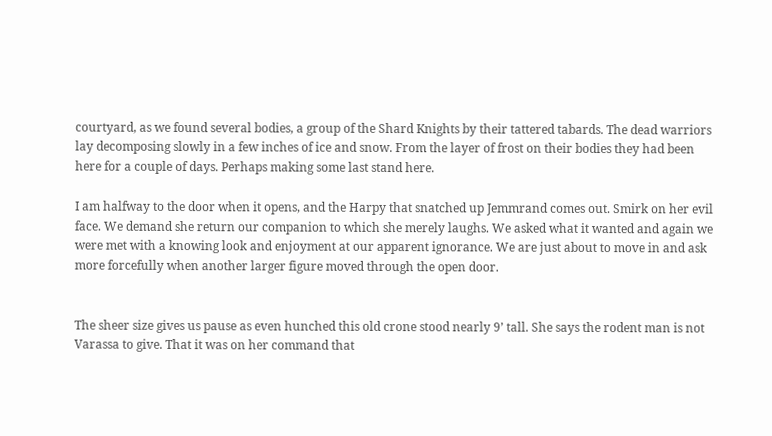courtyard, as we found several bodies, a group of the Shard Knights by their tattered tabards. The dead warriors lay decomposing slowly in a few inches of ice and snow. From the layer of frost on their bodies they had been here for a couple of days. Perhaps making some last stand here.

I am halfway to the door when it opens, and the Harpy that snatched up Jemmrand comes out. Smirk on her evil face. We demand she return our companion to which she merely laughs. We asked what it wanted and again we were met with a knowing look and enjoyment at our apparent ignorance. We are just about to move in and ask more forcefully when another larger figure moved through the open door.


The sheer size gives us pause as even hunched this old crone stood nearly 9’ tall. She says the rodent man is not Varassa to give. That it was on her command that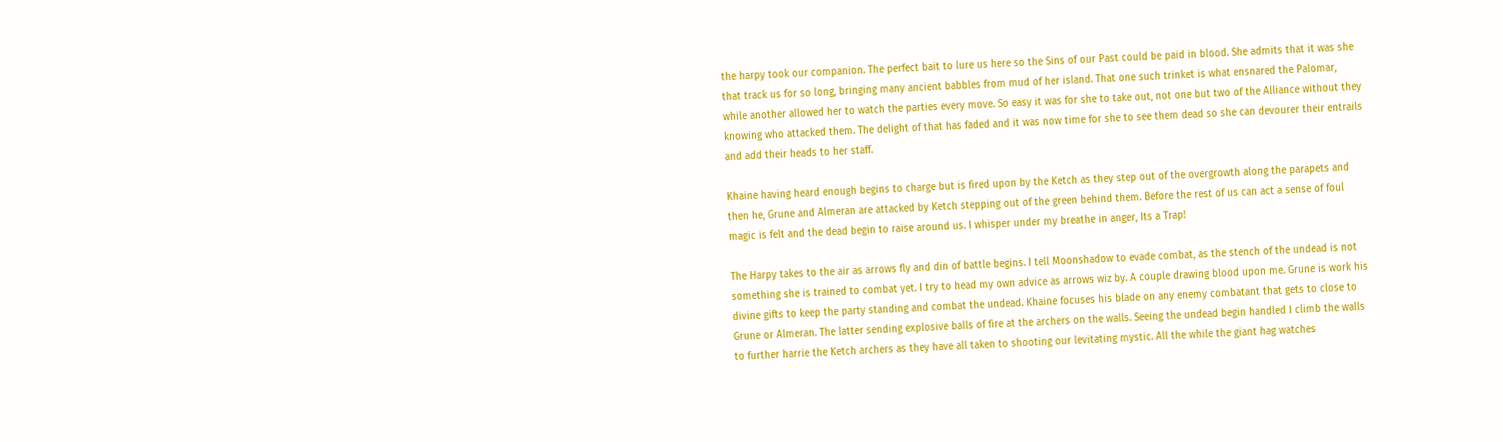the harpy took our companion. The perfect bait to lure us here so the Sins of our Past could be paid in blood. She admits that it was she that track us for so long, bringing many ancient babbles from mud of her island. That one such trinket is what ensnared the Palomar, while another allowed her to watch the parties every move. So easy it was for she to take out, not one but two of the Alliance without they knowing who attacked them. The delight of that has faded and it was now time for she to see them dead so she can devourer their entrails and add their heads to her staff.

Khaine having heard enough begins to charge but is fired upon by the Ketch as they step out of the overgrowth along the parapets and then he, Grune and Almeran are attacked by Ketch stepping out of the green behind them. Before the rest of us can act a sense of foul magic is felt and the dead begin to raise around us. I whisper under my breathe in anger, Its a Trap!

The Harpy takes to the air as arrows fly and din of battle begins. I tell Moonshadow to evade combat, as the stench of the undead is not something she is trained to combat yet. I try to head my own advice as arrows wiz by. A couple drawing blood upon me. Grune is work his divine gifts to keep the party standing and combat the undead. Khaine focuses his blade on any enemy combatant that gets to close to Grune or Almeran. The latter sending explosive balls of fire at the archers on the walls. Seeing the undead begin handled I climb the walls to further harrie the Ketch archers as they have all taken to shooting our levitating mystic. All the while the giant hag watches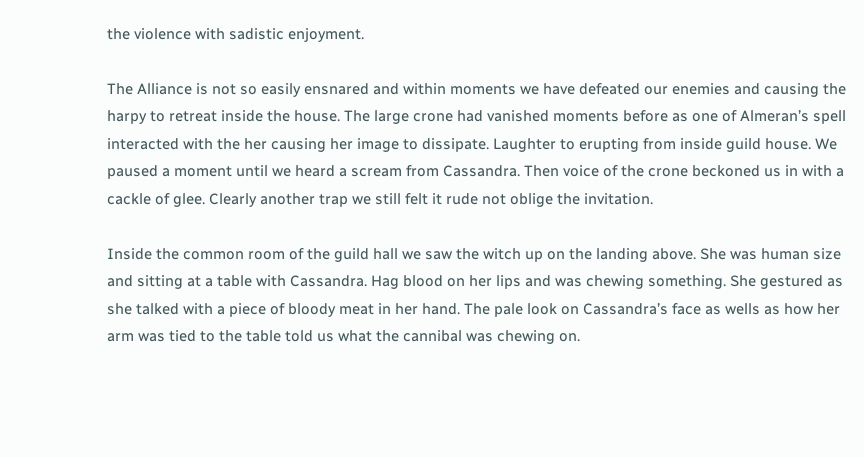the violence with sadistic enjoyment.

The Alliance is not so easily ensnared and within moments we have defeated our enemies and causing the harpy to retreat inside the house. The large crone had vanished moments before as one of Almeran’s spell interacted with the her causing her image to dissipate. Laughter to erupting from inside guild house. We paused a moment until we heard a scream from Cassandra. Then voice of the crone beckoned us in with a cackle of glee. Clearly another trap we still felt it rude not oblige the invitation.

Inside the common room of the guild hall we saw the witch up on the landing above. She was human size and sitting at a table with Cassandra. Hag blood on her lips and was chewing something. She gestured as she talked with a piece of bloody meat in her hand. The pale look on Cassandra’s face as wells as how her arm was tied to the table told us what the cannibal was chewing on.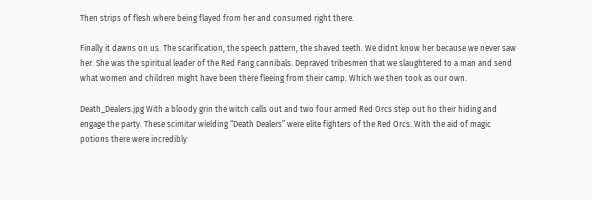Then strips of flesh where being flayed from her and consumed right there.

Finally it dawns on us. The scarification, the speech pattern, the shaved teeth. We didnt know her because we never saw her. She was the spiritual leader of the Red Fang cannibals. Depraved tribesmen that we slaughtered to a man and send what women and children might have been there fleeing from their camp. Which we then took as our own.

Death_Dealers.jpg With a bloody grin the witch calls out and two four armed Red Orcs step out ho their hiding and engage the party. These scimitar wielding “Death Dealers” were elite fighters of the Red Orcs. With the aid of magic potions there were incredibly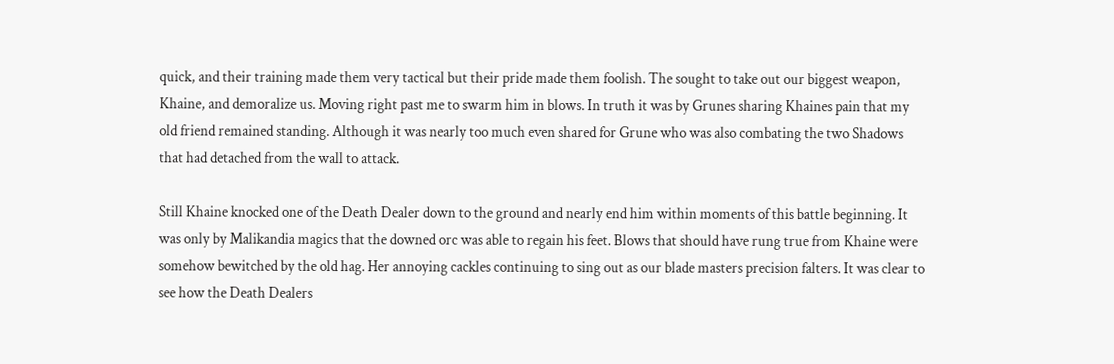quick, and their training made them very tactical but their pride made them foolish. The sought to take out our biggest weapon, Khaine, and demoralize us. Moving right past me to swarm him in blows. In truth it was by Grunes sharing Khaines pain that my old friend remained standing. Although it was nearly too much even shared for Grune who was also combating the two Shadows that had detached from the wall to attack.

Still Khaine knocked one of the Death Dealer down to the ground and nearly end him within moments of this battle beginning. It was only by Malikandia magics that the downed orc was able to regain his feet. Blows that should have rung true from Khaine were somehow bewitched by the old hag. Her annoying cackles continuing to sing out as our blade masters precision falters. It was clear to see how the Death Dealers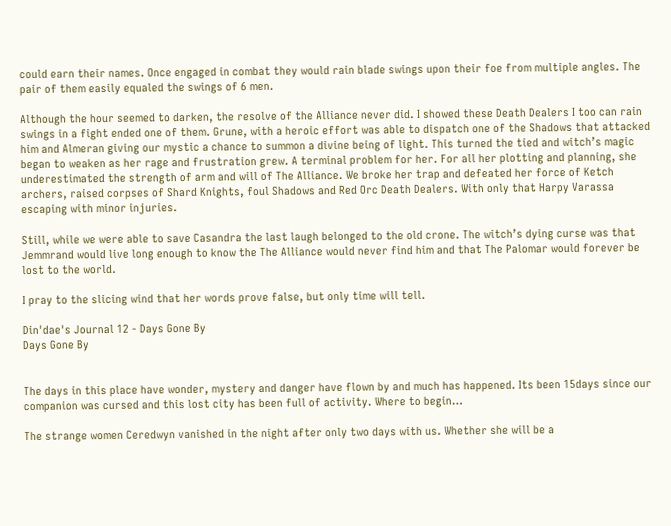could earn their names. Once engaged in combat they would rain blade swings upon their foe from multiple angles. The pair of them easily equaled the swings of 6 men.

Although the hour seemed to darken, the resolve of the Alliance never did. I showed these Death Dealers I too can rain swings in a fight ended one of them. Grune, with a heroic effort was able to dispatch one of the Shadows that attacked him and Almeran giving our mystic a chance to summon a divine being of light. This turned the tied and witch’s magic began to weaken as her rage and frustration grew. A terminal problem for her. For all her plotting and planning, she underestimated the strength of arm and will of The Alliance. We broke her trap and defeated her force of Ketch archers, raised corpses of Shard Knights, foul Shadows and Red Orc Death Dealers. With only that Harpy Varassa escaping with minor injuries.

Still, while we were able to save Casandra the last laugh belonged to the old crone. The witch’s dying curse was that Jemmrand would live long enough to know the The Alliance would never find him and that The Palomar would forever be lost to the world.

I pray to the slicing wind that her words prove false, but only time will tell.

Din'dae's Journal 12 - Days Gone By
Days Gone By


The days in this place have wonder, mystery and danger have flown by and much has happened. Its been 15days since our companion was cursed and this lost city has been full of activity. Where to begin…

The strange women Ceredwyn vanished in the night after only two days with us. Whether she will be a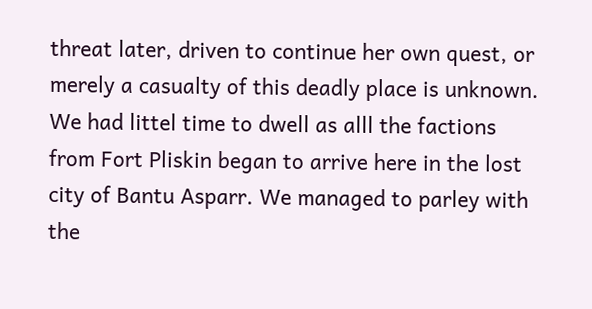threat later, driven to continue her own quest, or merely a casualty of this deadly place is unknown. We had littel time to dwell as alll the factions from Fort Pliskin began to arrive here in the lost city of Bantu Asparr. We managed to parley with the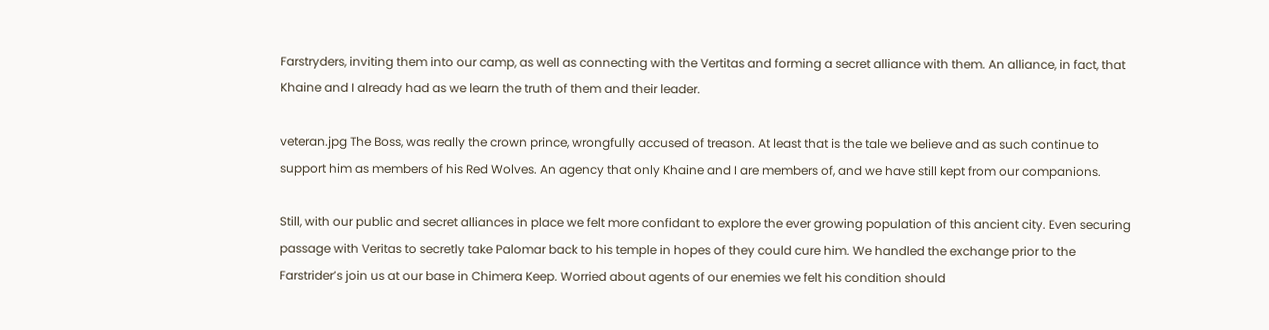Farstryders, inviting them into our camp, as well as connecting with the Vertitas and forming a secret alliance with them. An alliance, in fact, that Khaine and I already had as we learn the truth of them and their leader.

veteran.jpg The Boss, was really the crown prince, wrongfully accused of treason. At least that is the tale we believe and as such continue to support him as members of his Red Wolves. An agency that only Khaine and I are members of, and we have still kept from our companions.

Still, with our public and secret alliances in place we felt more confidant to explore the ever growing population of this ancient city. Even securing passage with Veritas to secretly take Palomar back to his temple in hopes of they could cure him. We handled the exchange prior to the Farstrider’s join us at our base in Chimera Keep. Worried about agents of our enemies we felt his condition should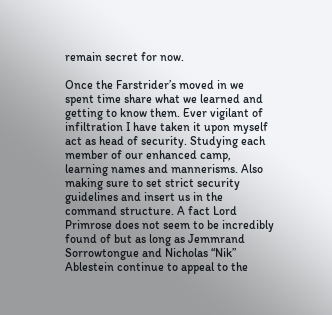remain secret for now.

Once the Farstrider’s moved in we spent time share what we learned and getting to know them. Ever vigilant of infiltration I have taken it upon myself act as head of security. Studying each member of our enhanced camp, learning names and mannerisms. Also making sure to set strict security guidelines and insert us in the command structure. A fact Lord Primrose does not seem to be incredibly found of but as long as Jemmrand Sorrowtongue and Nicholas “Nik” Ablestein continue to appeal to the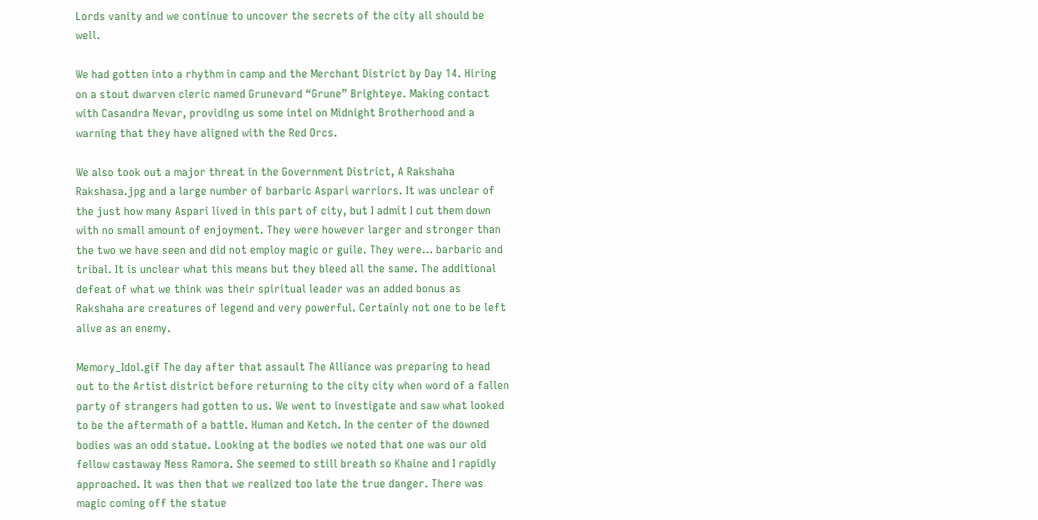Lords vanity and we continue to uncover the secrets of the city all should be well.

We had gotten into a rhythm in camp and the Merchant District by Day 14. Hiring on a stout dwarven cleric named Grunevard “Grune” Brighteye. Making contact with Casandra Nevar, providing us some intel on Midnight Brotherhood and a warning that they have aligned with the Red Orcs.

We also took out a major threat in the Government District, A Rakshaha Rakshasa.jpg and a large number of barbaric Aspari warriors. It was unclear of the just how many Aspari lived in this part of city, but I admit I cut them down with no small amount of enjoyment. They were however larger and stronger than the two we have seen and did not employ magic or guile. They were… barbaric and tribal. It is unclear what this means but they bleed all the same. The additional defeat of what we think was their spiritual leader was an added bonus as Rakshaha are creatures of legend and very powerful. Certainly not one to be left alive as an enemy.

Memory_Idol.gif The day after that assault The Alliance was preparing to head out to the Artist district before returning to the city city when word of a fallen party of strangers had gotten to us. We went to investigate and saw what looked to be the aftermath of a battle. Human and Ketch. In the center of the downed bodies was an odd statue. Looking at the bodies we noted that one was our old fellow castaway Ness Ramora. She seemed to still breath so Khaine and I rapidly approached. It was then that we realized too late the true danger. There was magic coming off the statue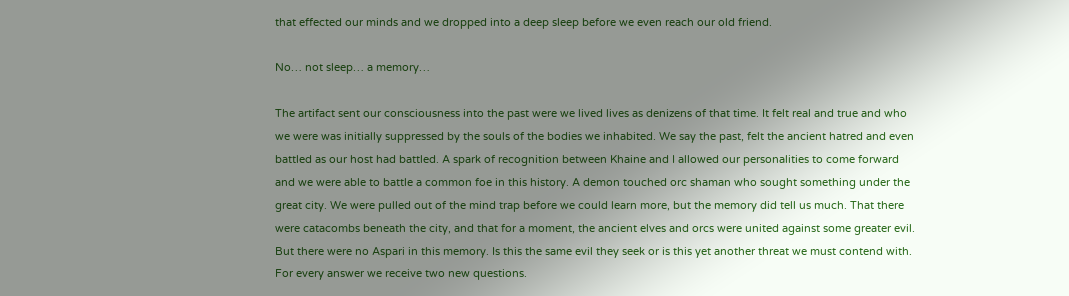that effected our minds and we dropped into a deep sleep before we even reach our old friend.

No… not sleep… a memory…

The artifact sent our consciousness into the past were we lived lives as denizens of that time. It felt real and true and who we were was initially suppressed by the souls of the bodies we inhabited. We say the past, felt the ancient hatred and even battled as our host had battled. A spark of recognition between Khaine and I allowed our personalities to come forward and we were able to battle a common foe in this history. A demon touched orc shaman who sought something under the great city. We were pulled out of the mind trap before we could learn more, but the memory did tell us much. That there were catacombs beneath the city, and that for a moment, the ancient elves and orcs were united against some greater evil. But there were no Aspari in this memory. Is this the same evil they seek or is this yet another threat we must contend with. For every answer we receive two new questions.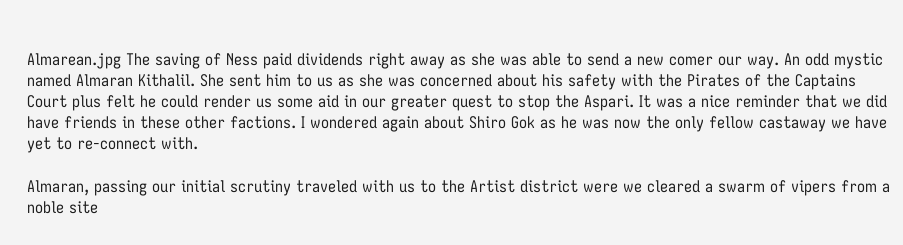Almarean.jpg The saving of Ness paid dividends right away as she was able to send a new comer our way. An odd mystic named Almaran Kithalil. She sent him to us as she was concerned about his safety with the Pirates of the Captains Court plus felt he could render us some aid in our greater quest to stop the Aspari. It was a nice reminder that we did have friends in these other factions. I wondered again about Shiro Gok as he was now the only fellow castaway we have yet to re-connect with.

Almaran, passing our initial scrutiny traveled with us to the Artist district were we cleared a swarm of vipers from a noble site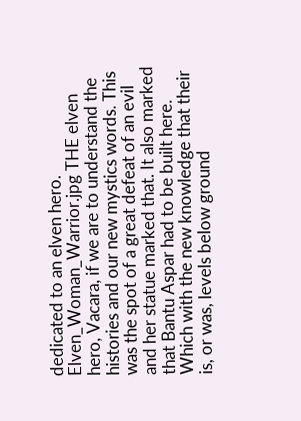dedicated to an elven hero. Elven_Woman_Warrior.jpg THE elven hero, Vacara, if we are to understand the histories and our new mystics words. This was the spot of a great defeat of an evil and her statue marked that. It also marked that Bantu Aspar had to be built here. Which with the new knowledge that their is, or was, levels below ground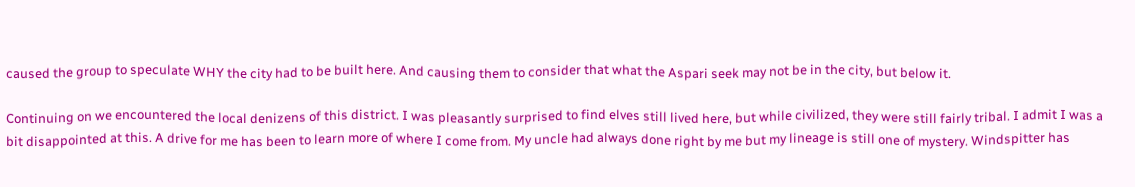caused the group to speculate WHY the city had to be built here. And causing them to consider that what the Aspari seek may not be in the city, but below it.

Continuing on we encountered the local denizens of this district. I was pleasantly surprised to find elves still lived here, but while civilized, they were still fairly tribal. I admit I was a bit disappointed at this. A drive for me has been to learn more of where I come from. My uncle had always done right by me but my lineage is still one of mystery. Windspitter has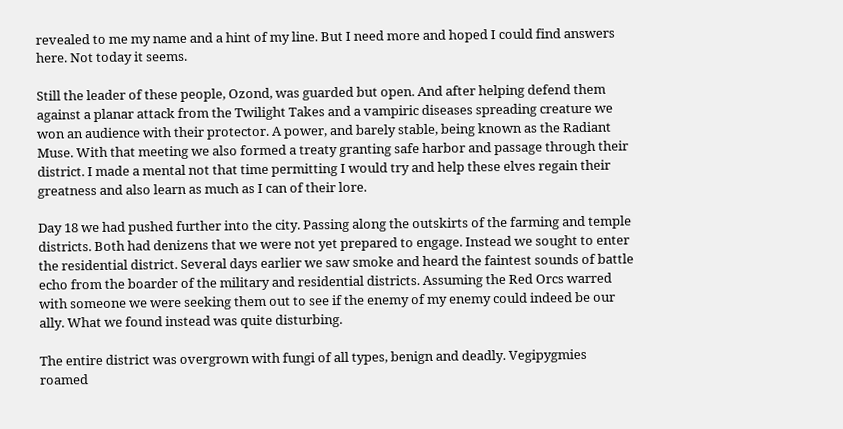revealed to me my name and a hint of my line. But I need more and hoped I could find answers here. Not today it seems.

Still the leader of these people, Ozond, was guarded but open. And after helping defend them against a planar attack from the Twilight Takes and a vampiric diseases spreading creature we won an audience with their protector. A power, and barely stable, being known as the Radiant Muse. With that meeting we also formed a treaty granting safe harbor and passage through their district. I made a mental not that time permitting I would try and help these elves regain their greatness and also learn as much as I can of their lore.

Day 18 we had pushed further into the city. Passing along the outskirts of the farming and temple districts. Both had denizens that we were not yet prepared to engage. Instead we sought to enter the residential district. Several days earlier we saw smoke and heard the faintest sounds of battle echo from the boarder of the military and residential districts. Assuming the Red Orcs warred with someone we were seeking them out to see if the enemy of my enemy could indeed be our ally. What we found instead was quite disturbing.

The entire district was overgrown with fungi of all types, benign and deadly. Vegipygmies roamed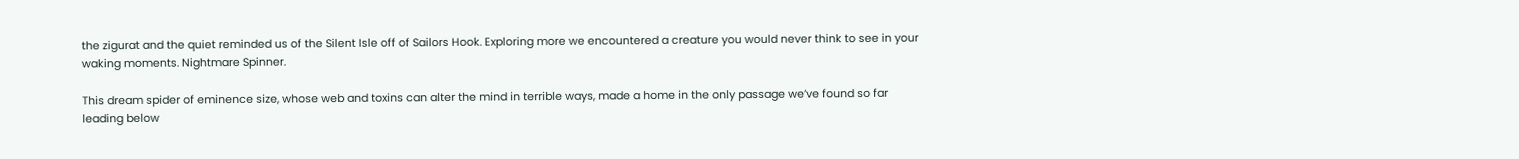the zigurat and the quiet reminded us of the Silent Isle off of Sailors Hook. Exploring more we encountered a creature you would never think to see in your waking moments. Nightmare Spinner.

This dream spider of eminence size, whose web and toxins can alter the mind in terrible ways, made a home in the only passage we’ve found so far leading below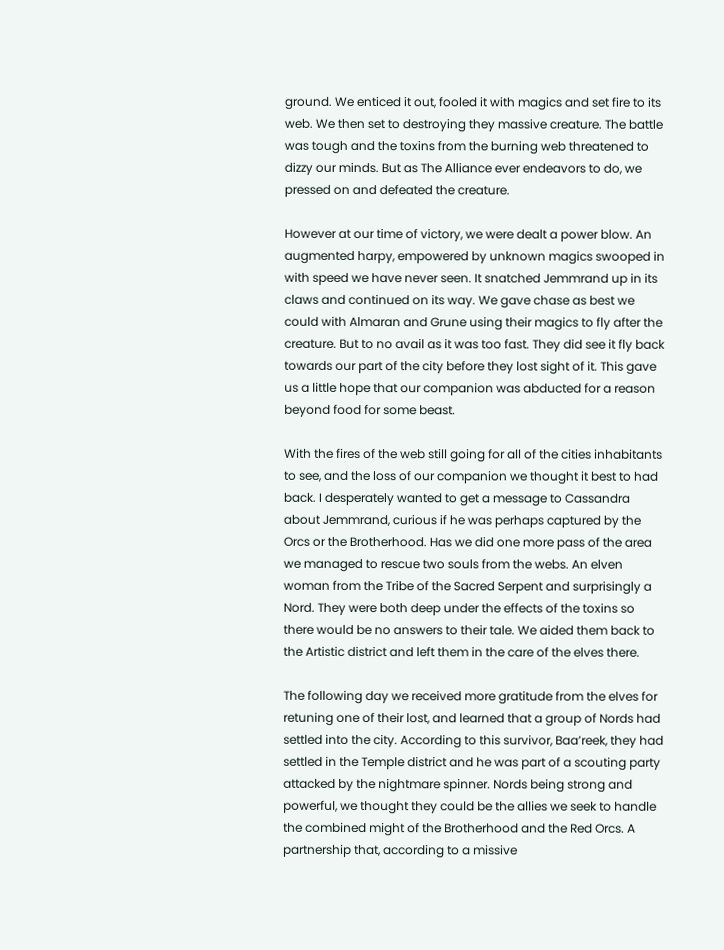ground. We enticed it out, fooled it with magics and set fire to its web. We then set to destroying they massive creature. The battle was tough and the toxins from the burning web threatened to dizzy our minds. But as The Alliance ever endeavors to do, we pressed on and defeated the creature.

However at our time of victory, we were dealt a power blow. An augmented harpy, empowered by unknown magics swooped in with speed we have never seen. It snatched Jemmrand up in its claws and continued on its way. We gave chase as best we could with Almaran and Grune using their magics to fly after the creature. But to no avail as it was too fast. They did see it fly back towards our part of the city before they lost sight of it. This gave us a little hope that our companion was abducted for a reason beyond food for some beast.

With the fires of the web still going for all of the cities inhabitants to see, and the loss of our companion we thought it best to had back. I desperately wanted to get a message to Cassandra about Jemmrand, curious if he was perhaps captured by the Orcs or the Brotherhood. Has we did one more pass of the area we managed to rescue two souls from the webs. An elven woman from the Tribe of the Sacred Serpent and surprisingly a Nord. They were both deep under the effects of the toxins so there would be no answers to their tale. We aided them back to the Artistic district and left them in the care of the elves there.

The following day we received more gratitude from the elves for retuning one of their lost, and learned that a group of Nords had settled into the city. According to this survivor, Baa’reek, they had settled in the Temple district and he was part of a scouting party attacked by the nightmare spinner. Nords being strong and powerful, we thought they could be the allies we seek to handle the combined might of the Brotherhood and the Red Orcs. A partnership that, according to a missive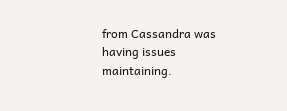from Cassandra was having issues maintaining.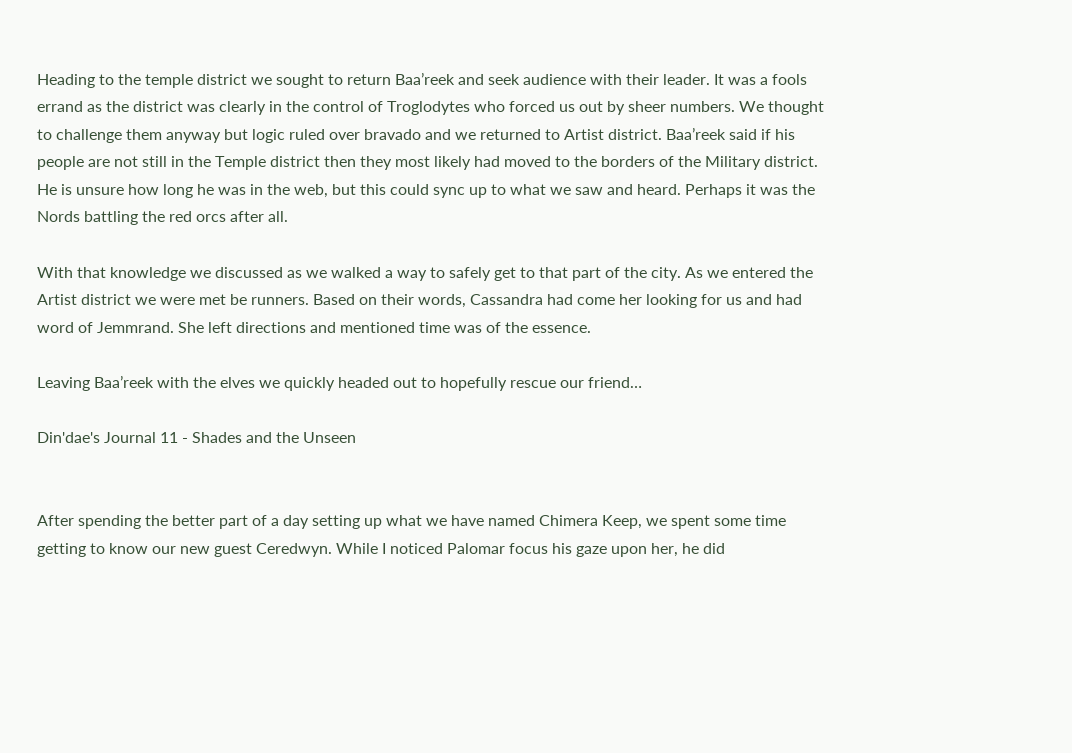Heading to the temple district we sought to return Baa’reek and seek audience with their leader. It was a fools errand as the district was clearly in the control of Troglodytes who forced us out by sheer numbers. We thought to challenge them anyway but logic ruled over bravado and we returned to Artist district. Baa’reek said if his people are not still in the Temple district then they most likely had moved to the borders of the Military district. He is unsure how long he was in the web, but this could sync up to what we saw and heard. Perhaps it was the Nords battling the red orcs after all.

With that knowledge we discussed as we walked a way to safely get to that part of the city. As we entered the Artist district we were met be runners. Based on their words, Cassandra had come her looking for us and had word of Jemmrand. She left directions and mentioned time was of the essence.

Leaving Baa’reek with the elves we quickly headed out to hopefully rescue our friend…

Din'dae's Journal 11 - Shades and the Unseen


After spending the better part of a day setting up what we have named Chimera Keep, we spent some time getting to know our new guest Ceredwyn. While I noticed Palomar focus his gaze upon her, he did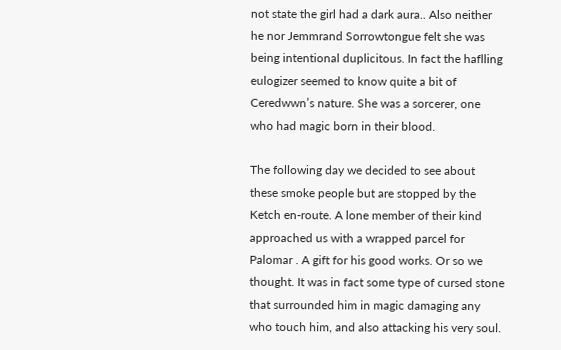not state the girl had a dark aura.. Also neither he nor Jemmrand Sorrowtongue felt she was being intentional duplicitous. In fact the haflling eulogizer seemed to know quite a bit of Ceredwwn’s nature. She was a sorcerer, one who had magic born in their blood.

The following day we decided to see about these smoke people but are stopped by the Ketch en-route. A lone member of their kind approached us with a wrapped parcel for Palomar . A gift for his good works. Or so we thought. It was in fact some type of cursed stone that surrounded him in magic damaging any who touch him, and also attacking his very soul.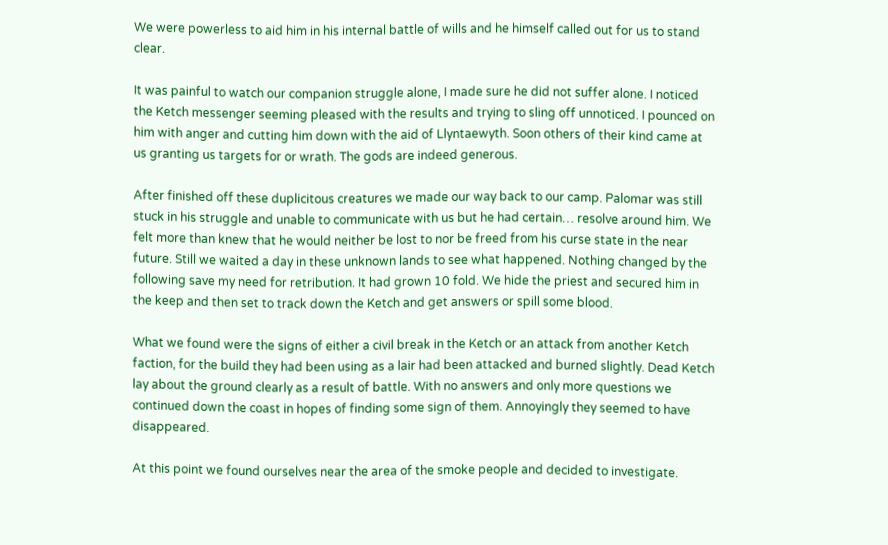We were powerless to aid him in his internal battle of wills and he himself called out for us to stand clear.

It was painful to watch our companion struggle alone, I made sure he did not suffer alone. I noticed the Ketch messenger seeming pleased with the results and trying to sling off unnoticed. I pounced on him with anger and cutting him down with the aid of Llyntaewyth. Soon others of their kind came at us granting us targets for or wrath. The gods are indeed generous.

After finished off these duplicitous creatures we made our way back to our camp. Palomar was still stuck in his struggle and unable to communicate with us but he had certain… resolve around him. We felt more than knew that he would neither be lost to nor be freed from his curse state in the near future. Still we waited a day in these unknown lands to see what happened. Nothing changed by the following save my need for retribution. It had grown 10 fold. We hide the priest and secured him in the keep and then set to track down the Ketch and get answers or spill some blood.

What we found were the signs of either a civil break in the Ketch or an attack from another Ketch faction, for the build they had been using as a lair had been attacked and burned slightly. Dead Ketch lay about the ground clearly as a result of battle. With no answers and only more questions we continued down the coast in hopes of finding some sign of them. Annoyingly they seemed to have disappeared.

At this point we found ourselves near the area of the smoke people and decided to investigate.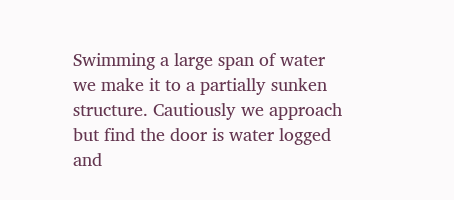Swimming a large span of water we make it to a partially sunken structure. Cautiously we approach but find the door is water logged and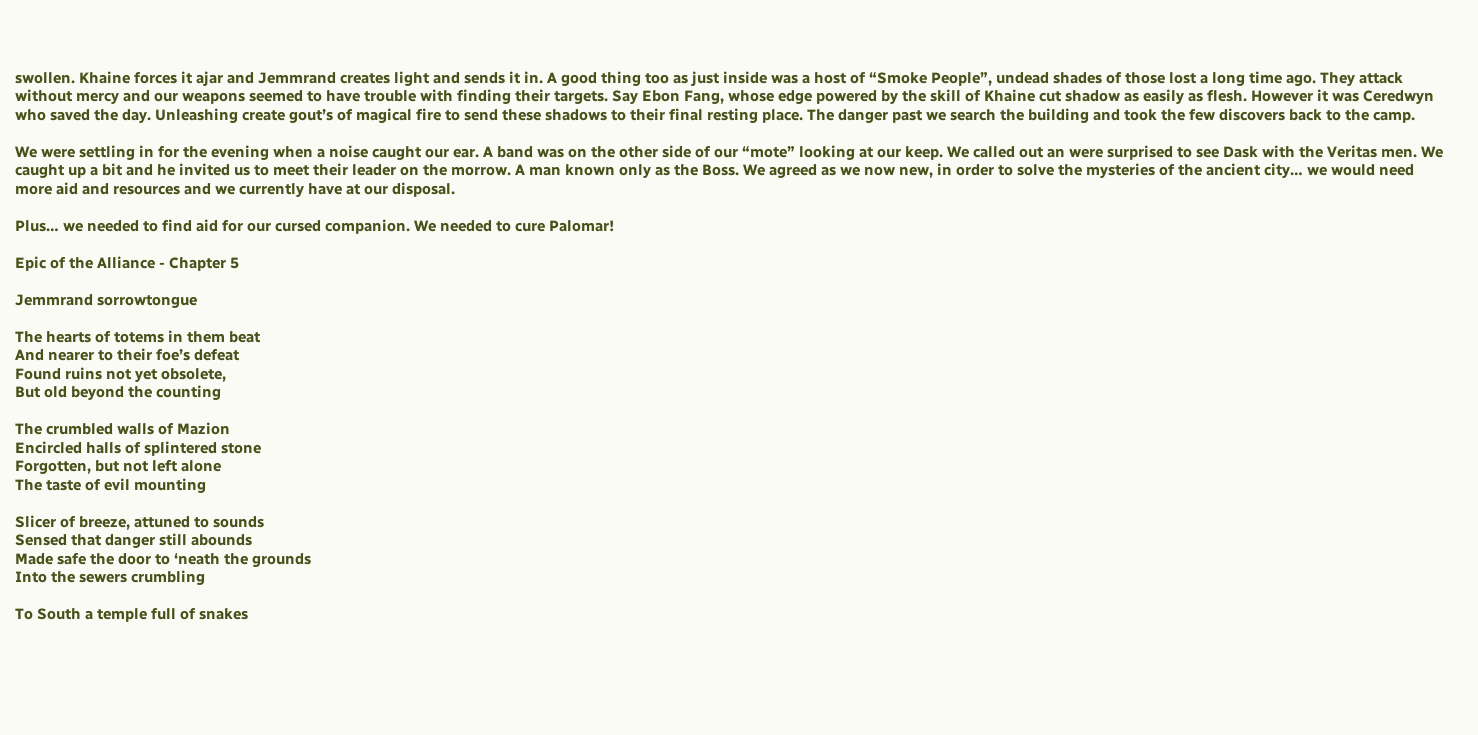swollen. Khaine forces it ajar and Jemmrand creates light and sends it in. A good thing too as just inside was a host of “Smoke People”, undead shades of those lost a long time ago. They attack without mercy and our weapons seemed to have trouble with finding their targets. Say Ebon Fang, whose edge powered by the skill of Khaine cut shadow as easily as flesh. However it was Ceredwyn who saved the day. Unleashing create gout’s of magical fire to send these shadows to their final resting place. The danger past we search the building and took the few discovers back to the camp.

We were settling in for the evening when a noise caught our ear. A band was on the other side of our “mote” looking at our keep. We called out an were surprised to see Dask with the Veritas men. We caught up a bit and he invited us to meet their leader on the morrow. A man known only as the Boss. We agreed as we now new, in order to solve the mysteries of the ancient city… we would need more aid and resources and we currently have at our disposal.

Plus… we needed to find aid for our cursed companion. We needed to cure Palomar!

Epic of the Alliance - Chapter 5

Jemmrand sorrowtongue

The hearts of totems in them beat
And nearer to their foe’s defeat
Found ruins not yet obsolete,
But old beyond the counting

The crumbled walls of Mazion
Encircled halls of splintered stone
Forgotten, but not left alone
The taste of evil mounting

Slicer of breeze, attuned to sounds
Sensed that danger still abounds
Made safe the door to ‘neath the grounds
Into the sewers crumbling

To South a temple full of snakes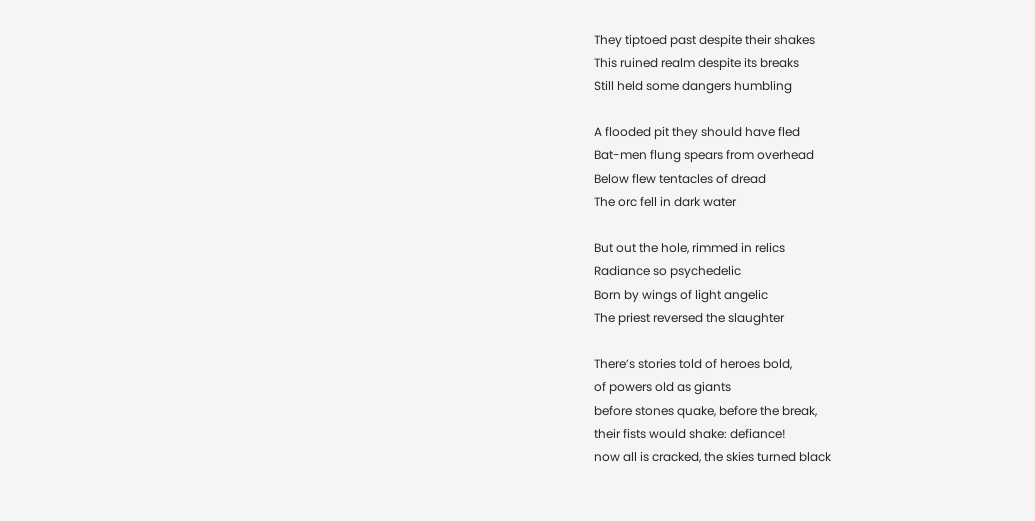They tiptoed past despite their shakes
This ruined realm despite its breaks
Still held some dangers humbling

A flooded pit they should have fled
Bat-men flung spears from overhead
Below flew tentacles of dread
The orc fell in dark water

But out the hole, rimmed in relics
Radiance so psychedelic
Born by wings of light angelic
The priest reversed the slaughter

There’s stories told of heroes bold,
of powers old as giants
before stones quake, before the break,
their fists would shake: defiance!
now all is cracked, the skies turned black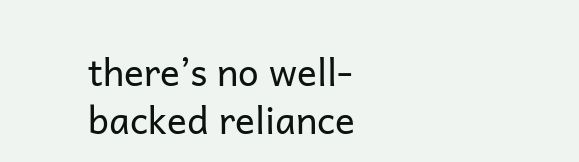there’s no well-backed reliance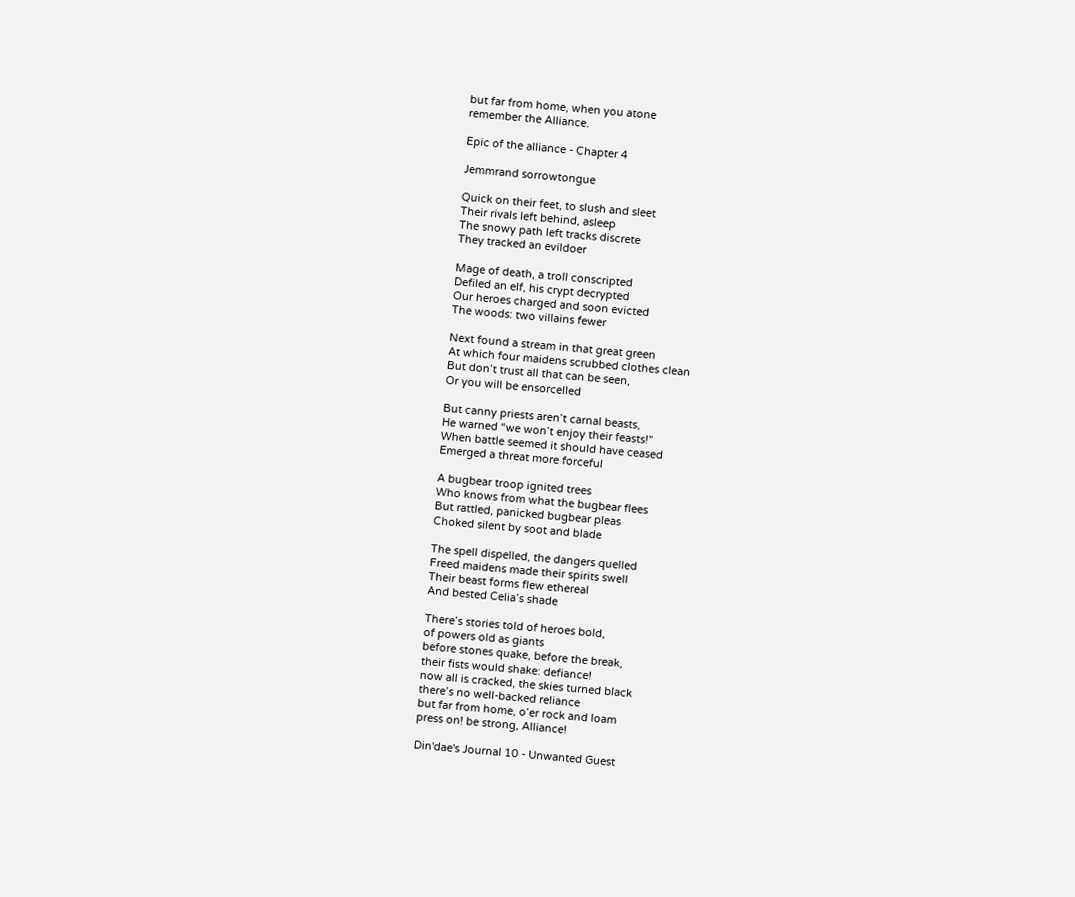but far from home, when you atone
remember the Alliance.

Epic of the alliance - Chapter 4

Jemmrand sorrowtongue

Quick on their feet, to slush and sleet
Their rivals left behind, asleep
The snowy path left tracks discrete
They tracked an evildoer

Mage of death, a troll conscripted
Defiled an elf, his crypt decrypted
Our heroes charged and soon evicted
The woods: two villains fewer

Next found a stream in that great green
At which four maidens scrubbed clothes clean
But don’t trust all that can be seen,
Or you will be ensorcelled

But canny priests aren’t carnal beasts,
He warned “we won’t enjoy their feasts!”
When battle seemed it should have ceased
Emerged a threat more forceful

A bugbear troop ignited trees
Who knows from what the bugbear flees
But rattled, panicked bugbear pleas
Choked silent by soot and blade

The spell dispelled, the dangers quelled
Freed maidens made their spirits swell
Their beast forms flew ethereal
And bested Celia’s shade

There’s stories told of heroes bold,
of powers old as giants
before stones quake, before the break,
their fists would shake: defiance!
now all is cracked, the skies turned black
there’s no well-backed reliance
but far from home, o’er rock and loam
press on! be strong, Alliance!

Din'dae's Journal 10 - Unwanted Guest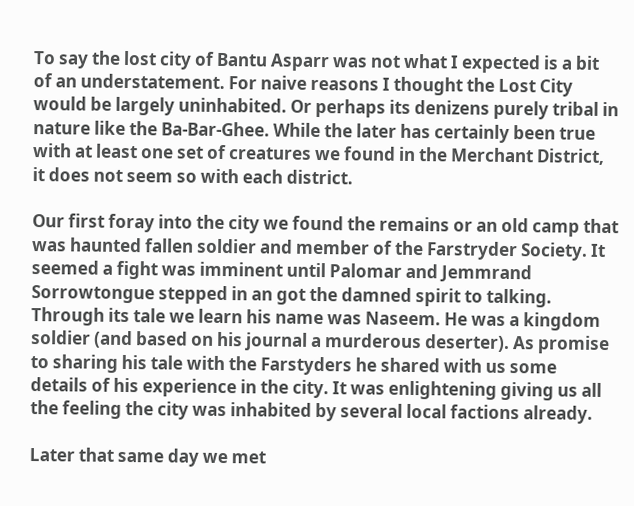To say the lost city of Bantu Asparr was not what I expected is a bit of an understatement. For naive reasons I thought the Lost City would be largely uninhabited. Or perhaps its denizens purely tribal in nature like the Ba-Bar-Ghee. While the later has certainly been true with at least one set of creatures we found in the Merchant District, it does not seem so with each district.

Our first foray into the city we found the remains or an old camp that was haunted fallen soldier and member of the Farstryder Society. It seemed a fight was imminent until Palomar and Jemmrand Sorrowtongue stepped in an got the damned spirit to talking. Through its tale we learn his name was Naseem. He was a kingdom soldier (and based on his journal a murderous deserter). As promise to sharing his tale with the Farstyders he shared with us some details of his experience in the city. It was enlightening giving us all the feeling the city was inhabited by several local factions already.

Later that same day we met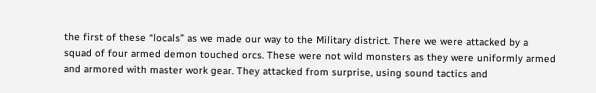the first of these “locals” as we made our way to the Military district. There we were attacked by a squad of four armed demon touched orcs. These were not wild monsters as they were uniformly armed and armored with master work gear. They attacked from surprise, using sound tactics and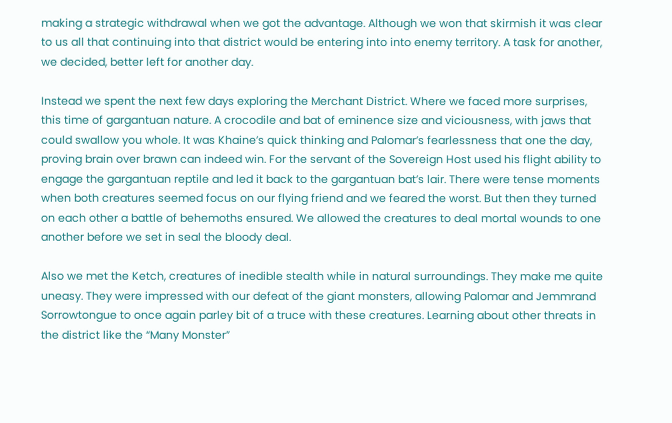making a strategic withdrawal when we got the advantage. Although we won that skirmish it was clear to us all that continuing into that district would be entering into into enemy territory. A task for another, we decided, better left for another day.

Instead we spent the next few days exploring the Merchant District. Where we faced more surprises, this time of gargantuan nature. A crocodile and bat of eminence size and viciousness, with jaws that could swallow you whole. It was Khaine’s quick thinking and Palomar’s fearlessness that one the day, proving brain over brawn can indeed win. For the servant of the Sovereign Host used his flight ability to engage the gargantuan reptile and led it back to the gargantuan bat’s lair. There were tense moments when both creatures seemed focus on our flying friend and we feared the worst. But then they turned on each other a battle of behemoths ensured. We allowed the creatures to deal mortal wounds to one another before we set in seal the bloody deal.

Also we met the Ketch, creatures of inedible stealth while in natural surroundings. They make me quite uneasy. They were impressed with our defeat of the giant monsters, allowing Palomar and Jemmrand Sorrowtongue to once again parley bit of a truce with these creatures. Learning about other threats in the district like the “Many Monster”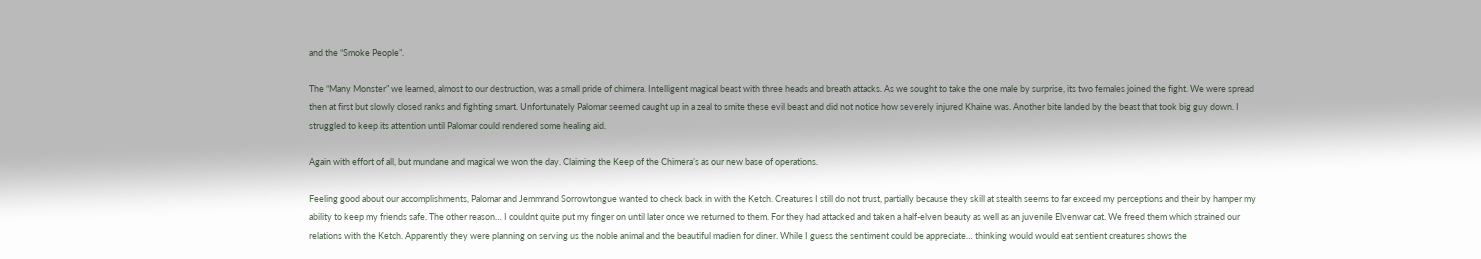and the “Smoke People”.

The “Many Monster” we learned, almost to our destruction, was a small pride of chimera. Intelligent magical beast with three heads and breath attacks. As we sought to take the one male by surprise, its two females joined the fight. We were spread then at first but slowly closed ranks and fighting smart. Unfortunately Palomar seemed caught up in a zeal to smite these evil beast and did not notice how severely injured Khaine was. Another bite landed by the beast that took big guy down. I struggled to keep its attention until Palomar could rendered some healing aid.

Again with effort of all, but mundane and magical we won the day. Claiming the Keep of the Chimera’s as our new base of operations.

Feeling good about our accomplishments, Palomar and Jemmrand Sorrowtongue wanted to check back in with the Ketch. Creatures I still do not trust, partially because they skill at stealth seems to far exceed my perceptions and their by hamper my ability to keep my friends safe. The other reason… I couldnt quite put my finger on until later once we returned to them. For they had attacked and taken a half-elven beauty as well as an juvenile Elvenwar cat. We freed them which strained our relations with the Ketch. Apparently they were planning on serving us the noble animal and the beautiful madien for diner. While I guess the sentiment could be appreciate… thinking would would eat sentient creatures shows the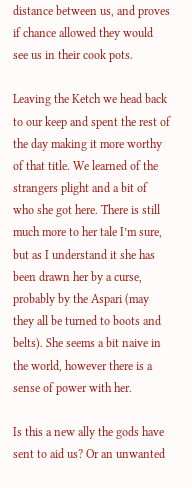distance between us, and proves if chance allowed they would see us in their cook pots.

Leaving the Ketch we head back to our keep and spent the rest of the day making it more worthy of that title. We learned of the strangers plight and a bit of who she got here. There is still much more to her tale I’m sure, but as I understand it she has been drawn her by a curse, probably by the Aspari (may they all be turned to boots and belts). She seems a bit naive in the world, however there is a sense of power with her.

Is this a new ally the gods have sent to aid us? Or an unwanted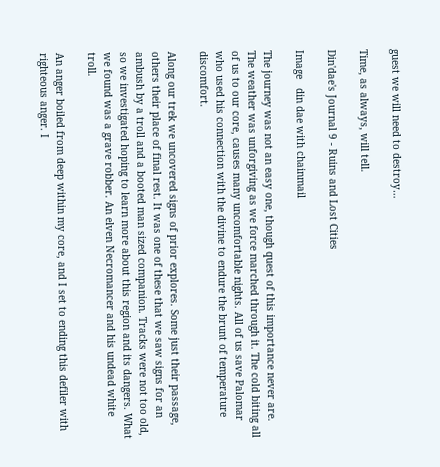guest we will need to destroy…

Time, as always, will tell.

Din'dae's Journal 9 - Ruins and Lost Cities

Image   din dae with chainmail

The journey was not an easy one, though quest of this importance never are. The weather was unforgiving as we force marched through it. The cold biting all of us to our core, causes many uncomfortable nights. All of us save Palomar who used his connection with the divine to endure the brunt of temperature discomfort.

Along our trek we uncovered signs of prior explores. Some just their passage, others their place of final rest. It was one of these that we saw signs for an ambush by a troll and a booted man sized companion. Tracks were not too old, so we investigated hoping to learn more about this region and its dangers. What we found was a grave robber. An elven Necromancer and his undead white troll.

An anger boiled from deep within my core, and I set to ending this defiler with righteous anger. I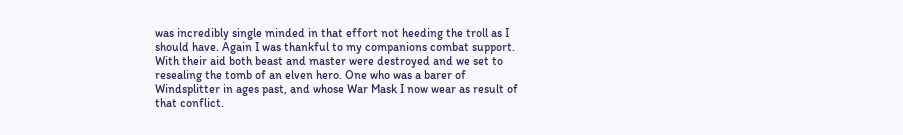was incredibly single minded in that effort not heeding the troll as I should have. Again I was thankful to my companions combat support. With their aid both beast and master were destroyed and we set to resealing the tomb of an elven hero. One who was a barer of Windsplitter in ages past, and whose War Mask I now wear as result of that conflict.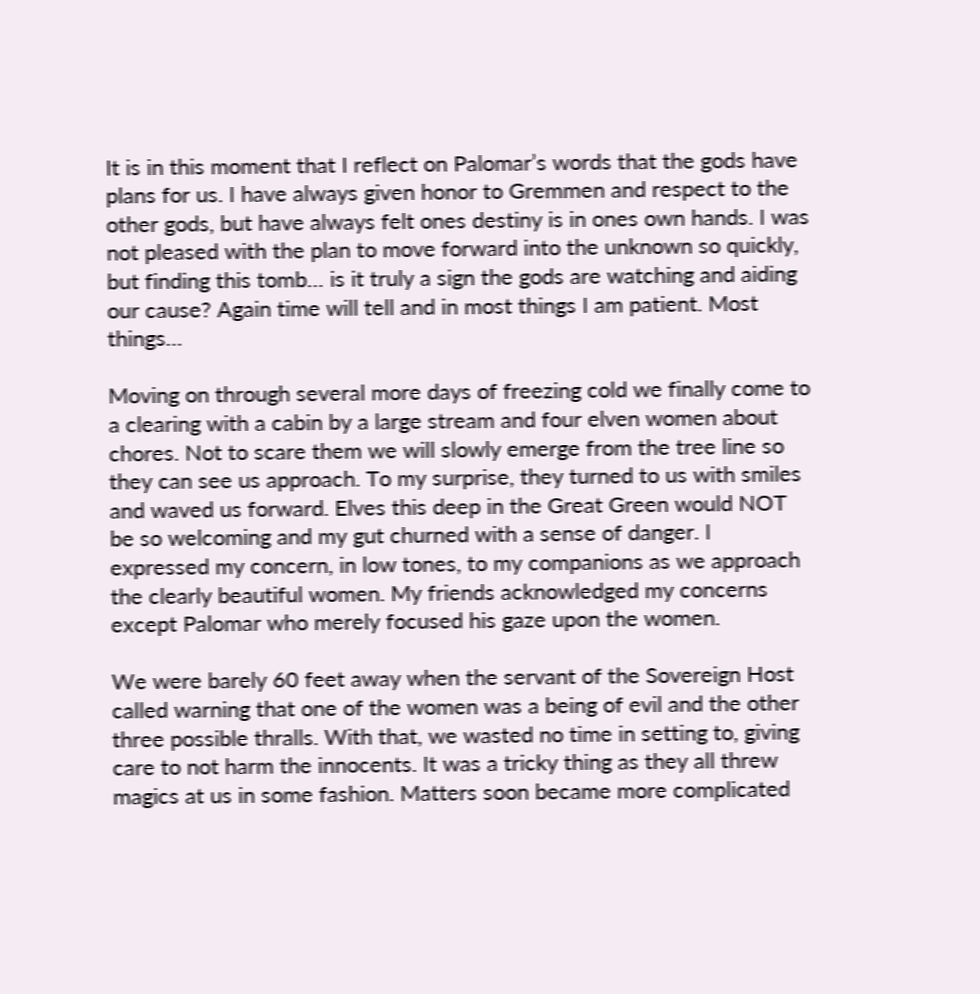It is in this moment that I reflect on Palomar’s words that the gods have plans for us. I have always given honor to Gremmen and respect to the other gods, but have always felt ones destiny is in ones own hands. I was not pleased with the plan to move forward into the unknown so quickly, but finding this tomb… is it truly a sign the gods are watching and aiding our cause? Again time will tell and in most things I am patient. Most things…

Moving on through several more days of freezing cold we finally come to a clearing with a cabin by a large stream and four elven women about chores. Not to scare them we will slowly emerge from the tree line so they can see us approach. To my surprise, they turned to us with smiles and waved us forward. Elves this deep in the Great Green would NOT be so welcoming and my gut churned with a sense of danger. I expressed my concern, in low tones, to my companions as we approach the clearly beautiful women. My friends acknowledged my concerns except Palomar who merely focused his gaze upon the women.

We were barely 60 feet away when the servant of the Sovereign Host called warning that one of the women was a being of evil and the other three possible thralls. With that, we wasted no time in setting to, giving care to not harm the innocents. It was a tricky thing as they all threw magics at us in some fashion. Matters soon became more complicated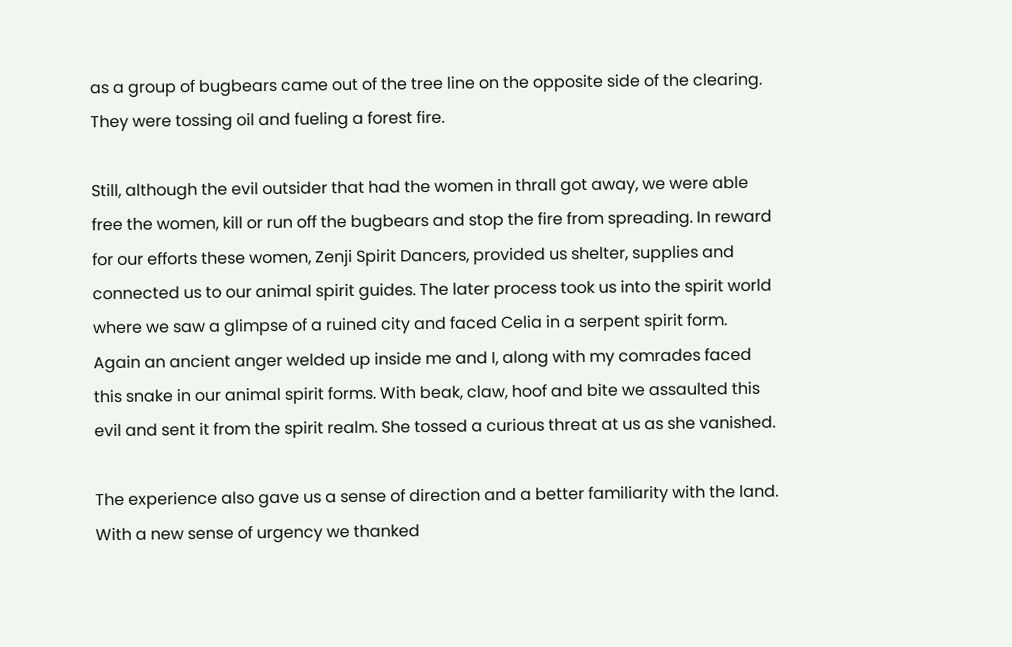as a group of bugbears came out of the tree line on the opposite side of the clearing. They were tossing oil and fueling a forest fire.

Still, although the evil outsider that had the women in thrall got away, we were able free the women, kill or run off the bugbears and stop the fire from spreading. In reward for our efforts these women, Zenji Spirit Dancers, provided us shelter, supplies and connected us to our animal spirit guides. The later process took us into the spirit world where we saw a glimpse of a ruined city and faced Celia in a serpent spirit form. Again an ancient anger welded up inside me and I, along with my comrades faced this snake in our animal spirit forms. With beak, claw, hoof and bite we assaulted this evil and sent it from the spirit realm. She tossed a curious threat at us as she vanished.

The experience also gave us a sense of direction and a better familiarity with the land. With a new sense of urgency we thanked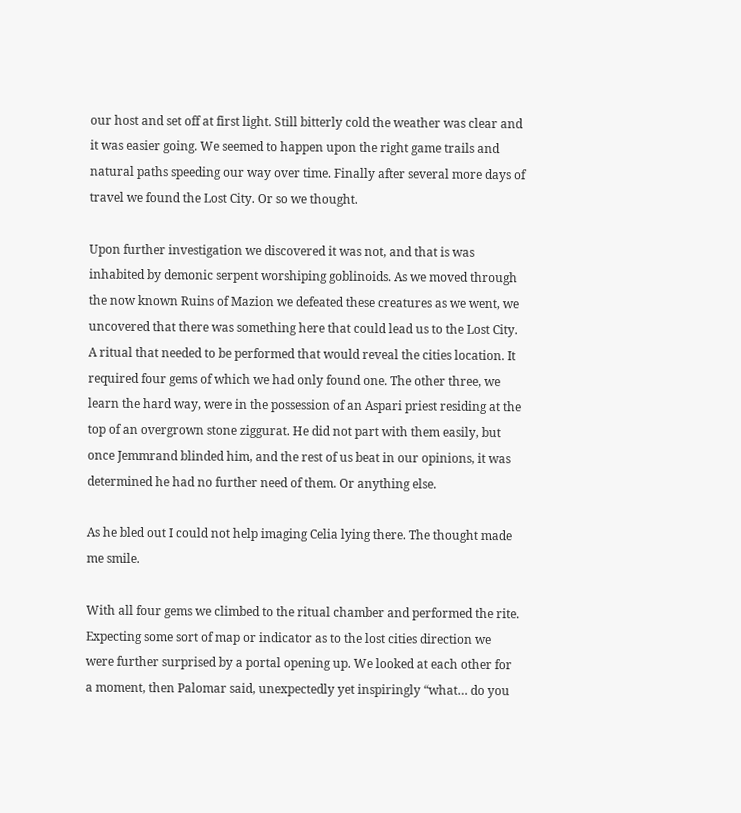our host and set off at first light. Still bitterly cold the weather was clear and it was easier going. We seemed to happen upon the right game trails and natural paths speeding our way over time. Finally after several more days of travel we found the Lost City. Or so we thought.

Upon further investigation we discovered it was not, and that is was inhabited by demonic serpent worshiping goblinoids. As we moved through the now known Ruins of Mazion we defeated these creatures as we went, we uncovered that there was something here that could lead us to the Lost City. A ritual that needed to be performed that would reveal the cities location. It required four gems of which we had only found one. The other three, we learn the hard way, were in the possession of an Aspari priest residing at the top of an overgrown stone ziggurat. He did not part with them easily, but once Jemmrand blinded him, and the rest of us beat in our opinions, it was determined he had no further need of them. Or anything else.

As he bled out I could not help imaging Celia lying there. The thought made me smile.

With all four gems we climbed to the ritual chamber and performed the rite. Expecting some sort of map or indicator as to the lost cities direction we were further surprised by a portal opening up. We looked at each other for a moment, then Palomar said, unexpectedly yet inspiringly “what… do you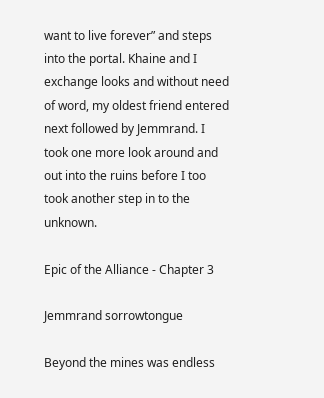want to live forever” and steps into the portal. Khaine and I exchange looks and without need of word, my oldest friend entered next followed by Jemmrand. I took one more look around and out into the ruins before I too took another step in to the unknown.

Epic of the Alliance - Chapter 3

Jemmrand sorrowtongue

Beyond the mines was endless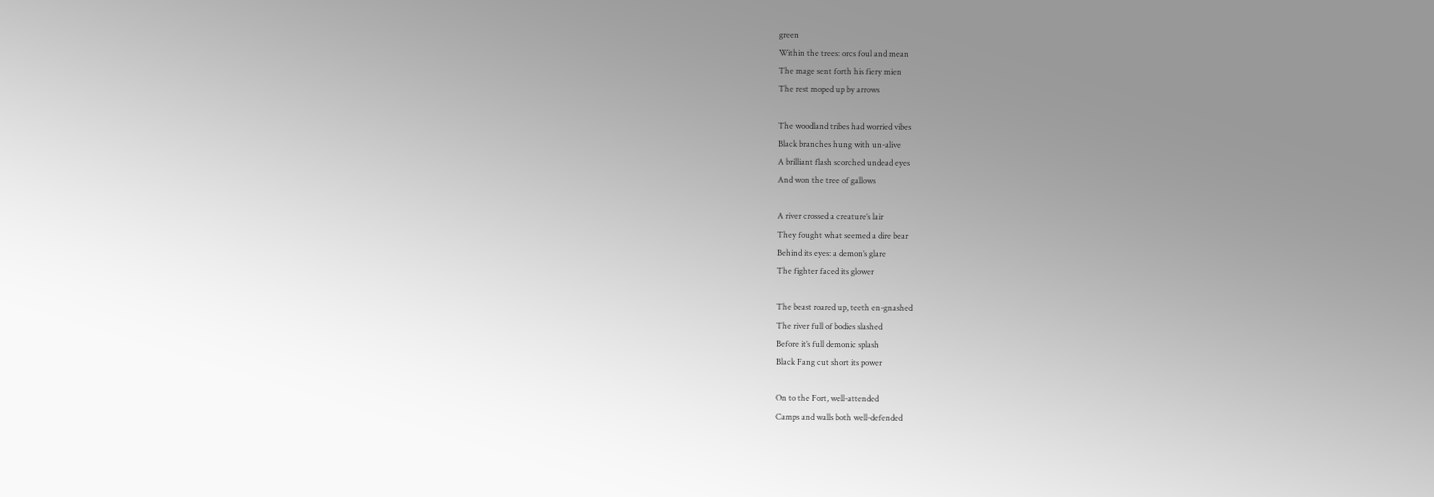green
Within the trees: orcs foul and mean
The mage sent forth his fiery mien
The rest moped up by arrows

The woodland tribes had worried vibes
Black branches hung with un-alive
A brilliant flash scorched undead eyes
And won the tree of gallows

A river crossed a creature’s lair
They fought what seemed a dire bear
Behind its eyes: a demon’s glare
The fighter faced its glower

The beast roared up, teeth en-gnashed
The river full of bodies slashed
Before it’s full demonic splash
Black Fang cut short its power

On to the Fort, well-attended
Camps and walls both well-defended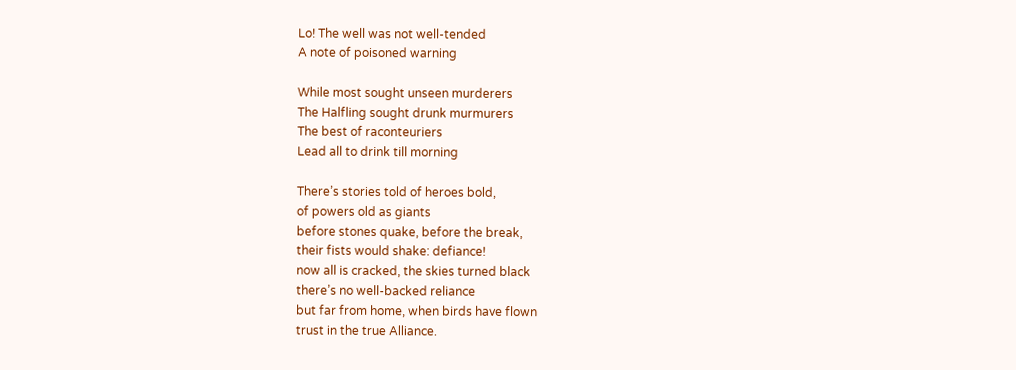Lo! The well was not well-tended
A note of poisoned warning

While most sought unseen murderers
The Halfling sought drunk murmurers
The best of raconteuriers
Lead all to drink till morning

There’s stories told of heroes bold,
of powers old as giants
before stones quake, before the break,
their fists would shake: defiance!
now all is cracked, the skies turned black
there’s no well-backed reliance
but far from home, when birds have flown
trust in the true Alliance.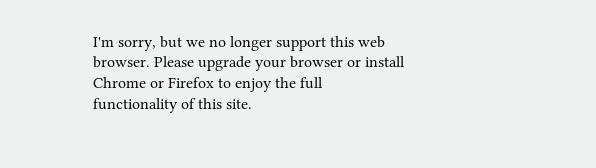I'm sorry, but we no longer support this web browser. Please upgrade your browser or install Chrome or Firefox to enjoy the full functionality of this site.